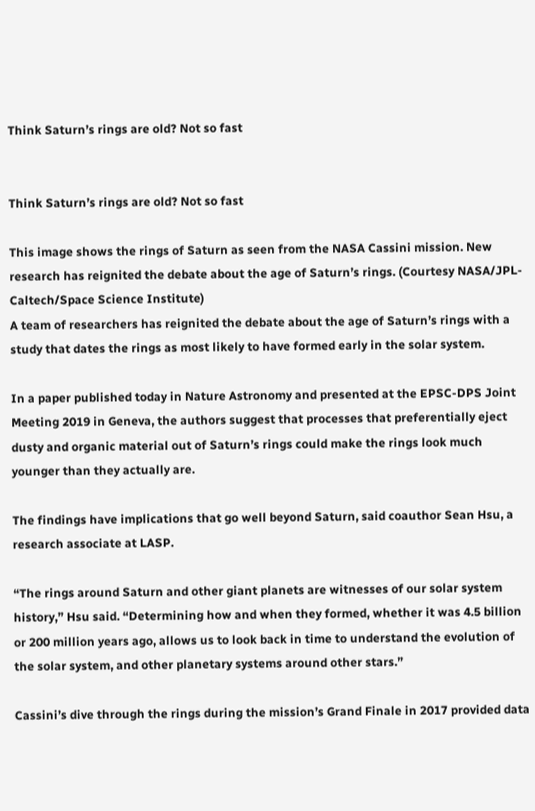Think Saturn’s rings are old? Not so fast


Think Saturn’s rings are old? Not so fast

This image shows the rings of Saturn as seen from the NASA Cassini mission. New research has reignited the debate about the age of Saturn’s rings. (Courtesy NASA/JPL-Caltech/Space Science Institute)
A team of researchers has reignited the debate about the age of Saturn’s rings with a study that dates the rings as most likely to have formed early in the solar system.

In a paper published today in Nature Astronomy and presented at the EPSC-DPS Joint Meeting 2019 in Geneva, the authors suggest that processes that preferentially eject dusty and organic material out of Saturn’s rings could make the rings look much younger than they actually are.

The findings have implications that go well beyond Saturn, said coauthor Sean Hsu, a research associate at LASP.

“The rings around Saturn and other giant planets are witnesses of our solar system history,” Hsu said. “Determining how and when they formed, whether it was 4.5 billion or 200 million years ago, allows us to look back in time to understand the evolution of the solar system, and other planetary systems around other stars.”

Cassini’s dive through the rings during the mission’s Grand Finale in 2017 provided data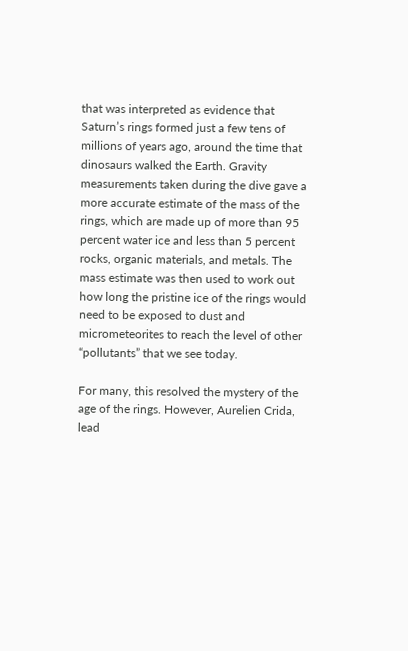that was interpreted as evidence that Saturn’s rings formed just a few tens of millions of years ago, around the time that dinosaurs walked the Earth. Gravity measurements taken during the dive gave a more accurate estimate of the mass of the rings, which are made up of more than 95 percent water ice and less than 5 percent rocks, organic materials, and metals. The mass estimate was then used to work out how long the pristine ice of the rings would need to be exposed to dust and micrometeorites to reach the level of other “pollutants” that we see today.

For many, this resolved the mystery of the age of the rings. However, Aurelien Crida, lead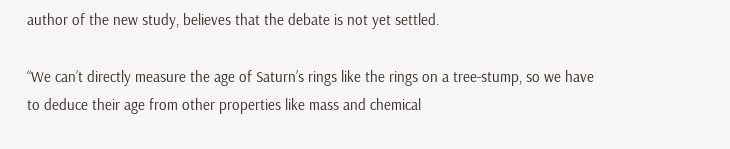author of the new study, believes that the debate is not yet settled.

“We can’t directly measure the age of Saturn’s rings like the rings on a tree-stump, so we have to deduce their age from other properties like mass and chemical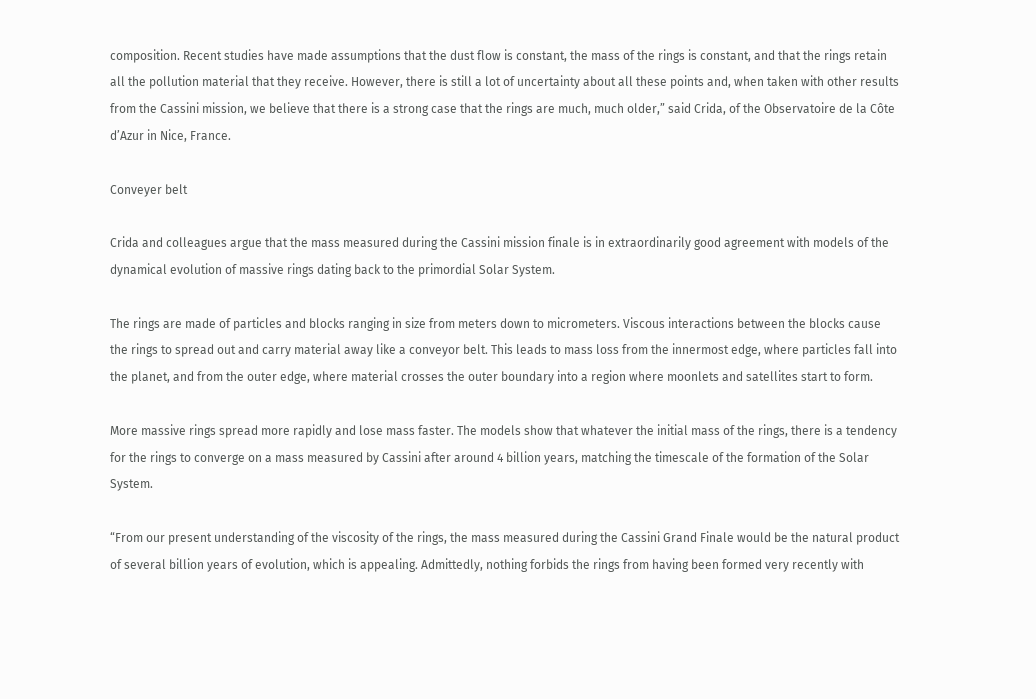composition. Recent studies have made assumptions that the dust flow is constant, the mass of the rings is constant, and that the rings retain all the pollution material that they receive. However, there is still a lot of uncertainty about all these points and, when taken with other results from the Cassini mission, we believe that there is a strong case that the rings are much, much older,” said Crida, of the Observatoire de la Côte d’Azur in Nice, France.

Conveyer belt

Crida and colleagues argue that the mass measured during the Cassini mission finale is in extraordinarily good agreement with models of the dynamical evolution of massive rings dating back to the primordial Solar System.

The rings are made of particles and blocks ranging in size from meters down to micrometers. Viscous interactions between the blocks cause the rings to spread out and carry material away like a conveyor belt. This leads to mass loss from the innermost edge, where particles fall into the planet, and from the outer edge, where material crosses the outer boundary into a region where moonlets and satellites start to form.

More massive rings spread more rapidly and lose mass faster. The models show that whatever the initial mass of the rings, there is a tendency for the rings to converge on a mass measured by Cassini after around 4 billion years, matching the timescale of the formation of the Solar System.

“From our present understanding of the viscosity of the rings, the mass measured during the Cassini Grand Finale would be the natural product of several billion years of evolution, which is appealing. Admittedly, nothing forbids the rings from having been formed very recently with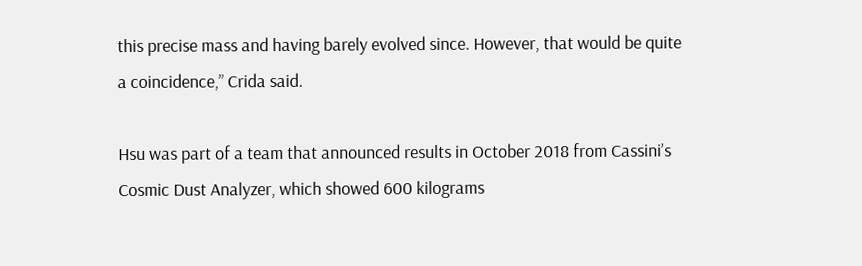this precise mass and having barely evolved since. However, that would be quite a coincidence,” Crida said.

Hsu was part of a team that announced results in October 2018 from Cassini’s Cosmic Dust Analyzer, which showed 600 kilograms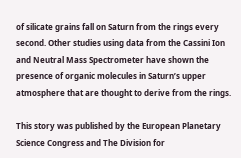of silicate grains fall on Saturn from the rings every second. Other studies using data from the Cassini Ion and Neutral Mass Spectrometer have shown the presence of organic molecules in Saturn’s upper atmosphere that are thought to derive from the rings.

This story was published by the European Planetary Science Congress and The Division for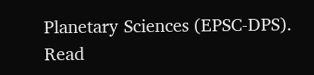Planetary Sciences (EPSC-DPS). Read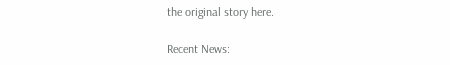the original story here.

Recent News: